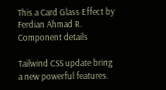This a Card Glass Effect by Ferdian Ahmad R. Component details

Tailwind CSS update bring a new powerful features.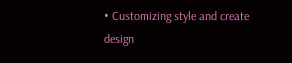• Customizing style and create design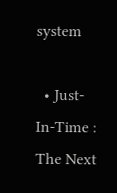system

  • Just-In-Time : The Next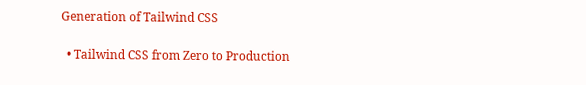Generation of Tailwind CSS

  • Tailwind CSS from Zero to Production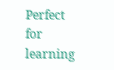Perfect for learning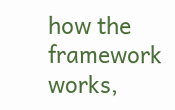how the framework works,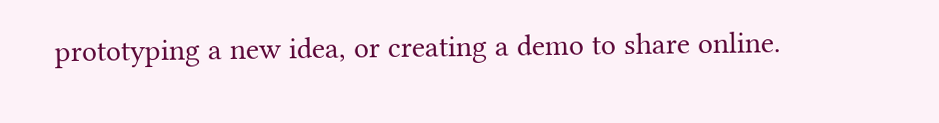prototyping a new idea, or creating a demo to share online.